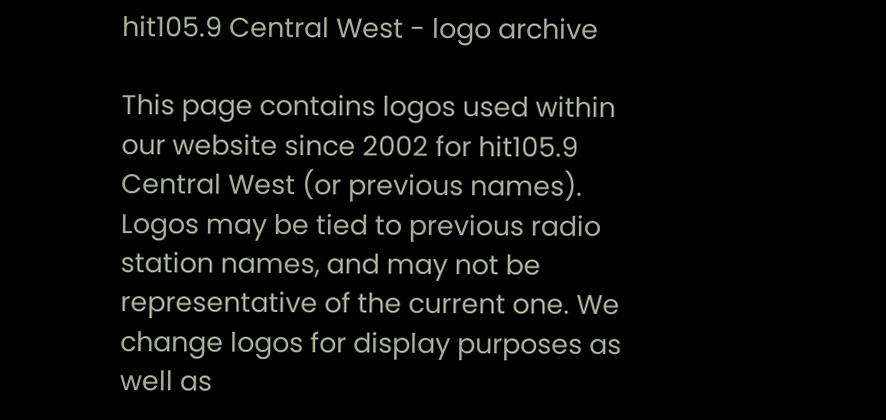hit105.9 Central West - logo archive

This page contains logos used within our website since 2002 for hit105.9 Central West (or previous names). Logos may be tied to previous radio station names, and may not be representative of the current one. We change logos for display purposes as well as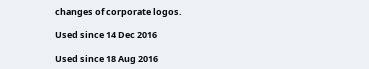changes of corporate logos.

Used since 14 Dec 2016

Used since 18 Aug 2016